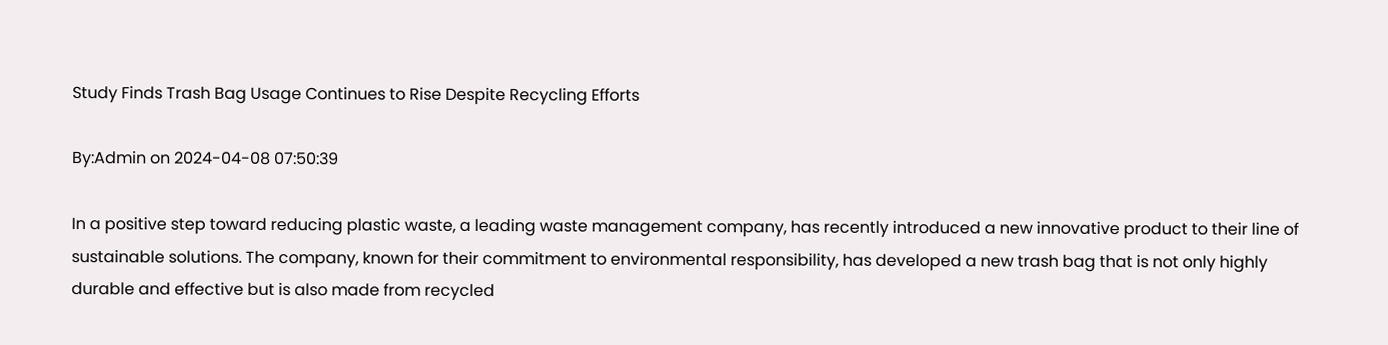Study Finds Trash Bag Usage Continues to Rise Despite Recycling Efforts

By:Admin on 2024-04-08 07:50:39

In a positive step toward reducing plastic waste, a leading waste management company, has recently introduced a new innovative product to their line of sustainable solutions. The company, known for their commitment to environmental responsibility, has developed a new trash bag that is not only highly durable and effective but is also made from recycled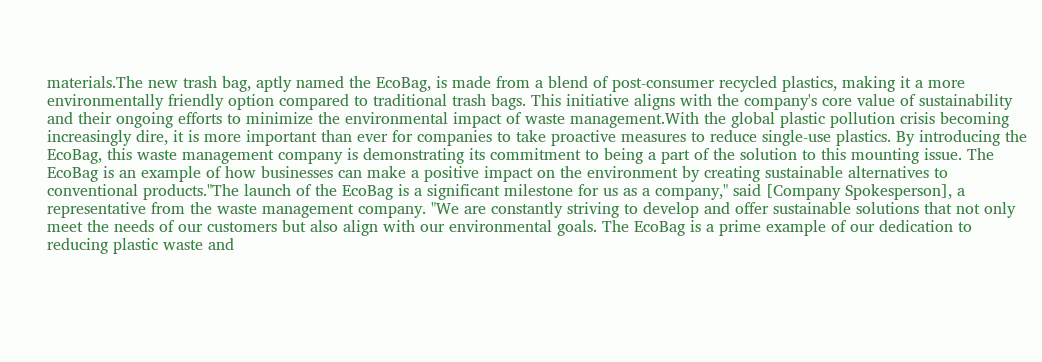materials.The new trash bag, aptly named the EcoBag, is made from a blend of post-consumer recycled plastics, making it a more environmentally friendly option compared to traditional trash bags. This initiative aligns with the company's core value of sustainability and their ongoing efforts to minimize the environmental impact of waste management.With the global plastic pollution crisis becoming increasingly dire, it is more important than ever for companies to take proactive measures to reduce single-use plastics. By introducing the EcoBag, this waste management company is demonstrating its commitment to being a part of the solution to this mounting issue. The EcoBag is an example of how businesses can make a positive impact on the environment by creating sustainable alternatives to conventional products."The launch of the EcoBag is a significant milestone for us as a company," said [Company Spokesperson], a representative from the waste management company. "We are constantly striving to develop and offer sustainable solutions that not only meet the needs of our customers but also align with our environmental goals. The EcoBag is a prime example of our dedication to reducing plastic waste and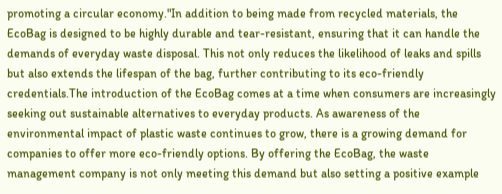promoting a circular economy."In addition to being made from recycled materials, the EcoBag is designed to be highly durable and tear-resistant, ensuring that it can handle the demands of everyday waste disposal. This not only reduces the likelihood of leaks and spills but also extends the lifespan of the bag, further contributing to its eco-friendly credentials.The introduction of the EcoBag comes at a time when consumers are increasingly seeking out sustainable alternatives to everyday products. As awareness of the environmental impact of plastic waste continues to grow, there is a growing demand for companies to offer more eco-friendly options. By offering the EcoBag, the waste management company is not only meeting this demand but also setting a positive example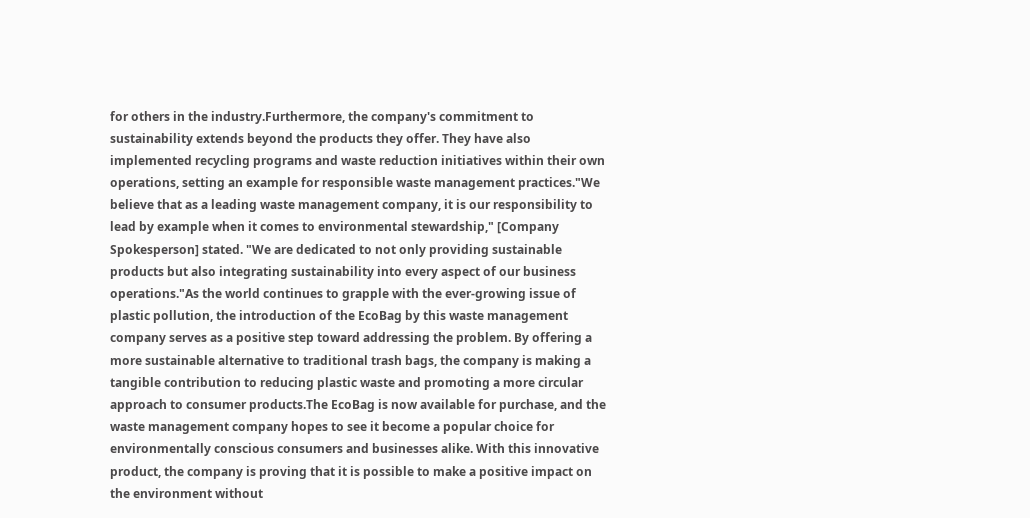for others in the industry.Furthermore, the company's commitment to sustainability extends beyond the products they offer. They have also implemented recycling programs and waste reduction initiatives within their own operations, setting an example for responsible waste management practices."We believe that as a leading waste management company, it is our responsibility to lead by example when it comes to environmental stewardship," [Company Spokesperson] stated. "We are dedicated to not only providing sustainable products but also integrating sustainability into every aspect of our business operations."As the world continues to grapple with the ever-growing issue of plastic pollution, the introduction of the EcoBag by this waste management company serves as a positive step toward addressing the problem. By offering a more sustainable alternative to traditional trash bags, the company is making a tangible contribution to reducing plastic waste and promoting a more circular approach to consumer products.The EcoBag is now available for purchase, and the waste management company hopes to see it become a popular choice for environmentally conscious consumers and businesses alike. With this innovative product, the company is proving that it is possible to make a positive impact on the environment without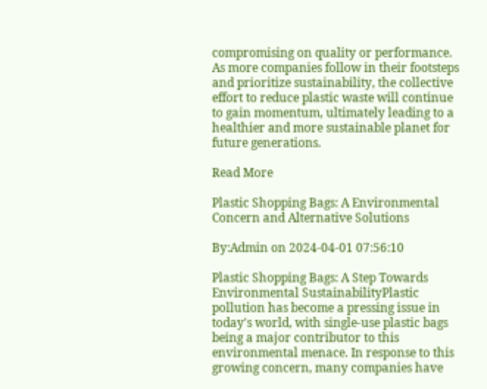compromising on quality or performance. As more companies follow in their footsteps and prioritize sustainability, the collective effort to reduce plastic waste will continue to gain momentum, ultimately leading to a healthier and more sustainable planet for future generations.

Read More

Plastic Shopping Bags: A Environmental Concern and Alternative Solutions

By:Admin on 2024-04-01 07:56:10

Plastic Shopping Bags: A Step Towards Environmental SustainabilityPlastic pollution has become a pressing issue in today's world, with single-use plastic bags being a major contributor to this environmental menace. In response to this growing concern, many companies have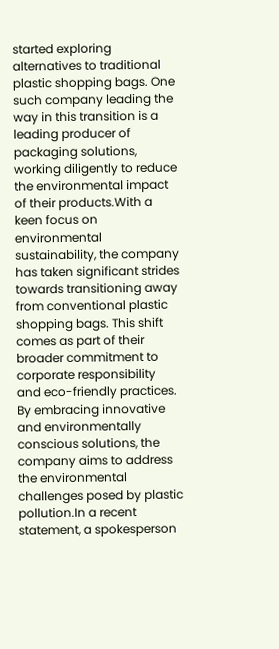started exploring alternatives to traditional plastic shopping bags. One such company leading the way in this transition is a leading producer of packaging solutions, working diligently to reduce the environmental impact of their products.With a keen focus on environmental sustainability, the company has taken significant strides towards transitioning away from conventional plastic shopping bags. This shift comes as part of their broader commitment to corporate responsibility and eco-friendly practices. By embracing innovative and environmentally conscious solutions, the company aims to address the environmental challenges posed by plastic pollution.In a recent statement, a spokesperson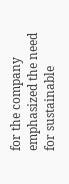for the company emphasized the need for sustainable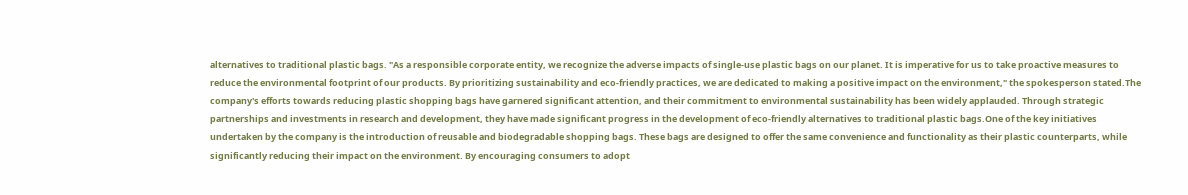alternatives to traditional plastic bags. "As a responsible corporate entity, we recognize the adverse impacts of single-use plastic bags on our planet. It is imperative for us to take proactive measures to reduce the environmental footprint of our products. By prioritizing sustainability and eco-friendly practices, we are dedicated to making a positive impact on the environment," the spokesperson stated.The company's efforts towards reducing plastic shopping bags have garnered significant attention, and their commitment to environmental sustainability has been widely applauded. Through strategic partnerships and investments in research and development, they have made significant progress in the development of eco-friendly alternatives to traditional plastic bags.One of the key initiatives undertaken by the company is the introduction of reusable and biodegradable shopping bags. These bags are designed to offer the same convenience and functionality as their plastic counterparts, while significantly reducing their impact on the environment. By encouraging consumers to adopt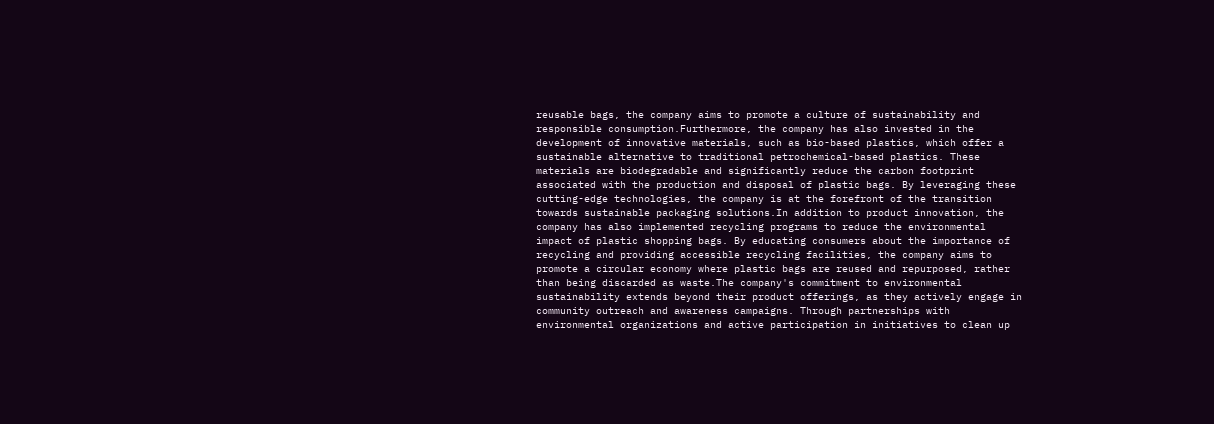reusable bags, the company aims to promote a culture of sustainability and responsible consumption.Furthermore, the company has also invested in the development of innovative materials, such as bio-based plastics, which offer a sustainable alternative to traditional petrochemical-based plastics. These materials are biodegradable and significantly reduce the carbon footprint associated with the production and disposal of plastic bags. By leveraging these cutting-edge technologies, the company is at the forefront of the transition towards sustainable packaging solutions.In addition to product innovation, the company has also implemented recycling programs to reduce the environmental impact of plastic shopping bags. By educating consumers about the importance of recycling and providing accessible recycling facilities, the company aims to promote a circular economy where plastic bags are reused and repurposed, rather than being discarded as waste.The company's commitment to environmental sustainability extends beyond their product offerings, as they actively engage in community outreach and awareness campaigns. Through partnerships with environmental organizations and active participation in initiatives to clean up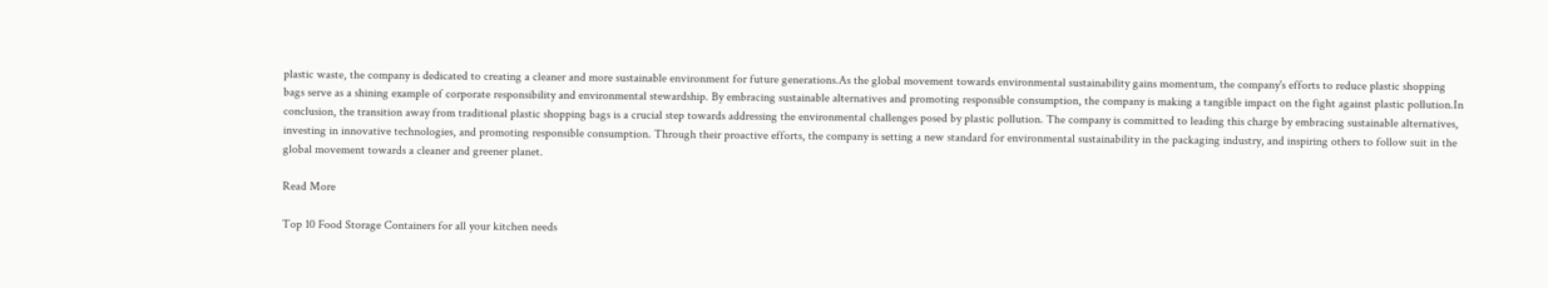plastic waste, the company is dedicated to creating a cleaner and more sustainable environment for future generations.As the global movement towards environmental sustainability gains momentum, the company's efforts to reduce plastic shopping bags serve as a shining example of corporate responsibility and environmental stewardship. By embracing sustainable alternatives and promoting responsible consumption, the company is making a tangible impact on the fight against plastic pollution.In conclusion, the transition away from traditional plastic shopping bags is a crucial step towards addressing the environmental challenges posed by plastic pollution. The company is committed to leading this charge by embracing sustainable alternatives, investing in innovative technologies, and promoting responsible consumption. Through their proactive efforts, the company is setting a new standard for environmental sustainability in the packaging industry, and inspiring others to follow suit in the global movement towards a cleaner and greener planet.

Read More

Top 10 Food Storage Containers for all your kitchen needs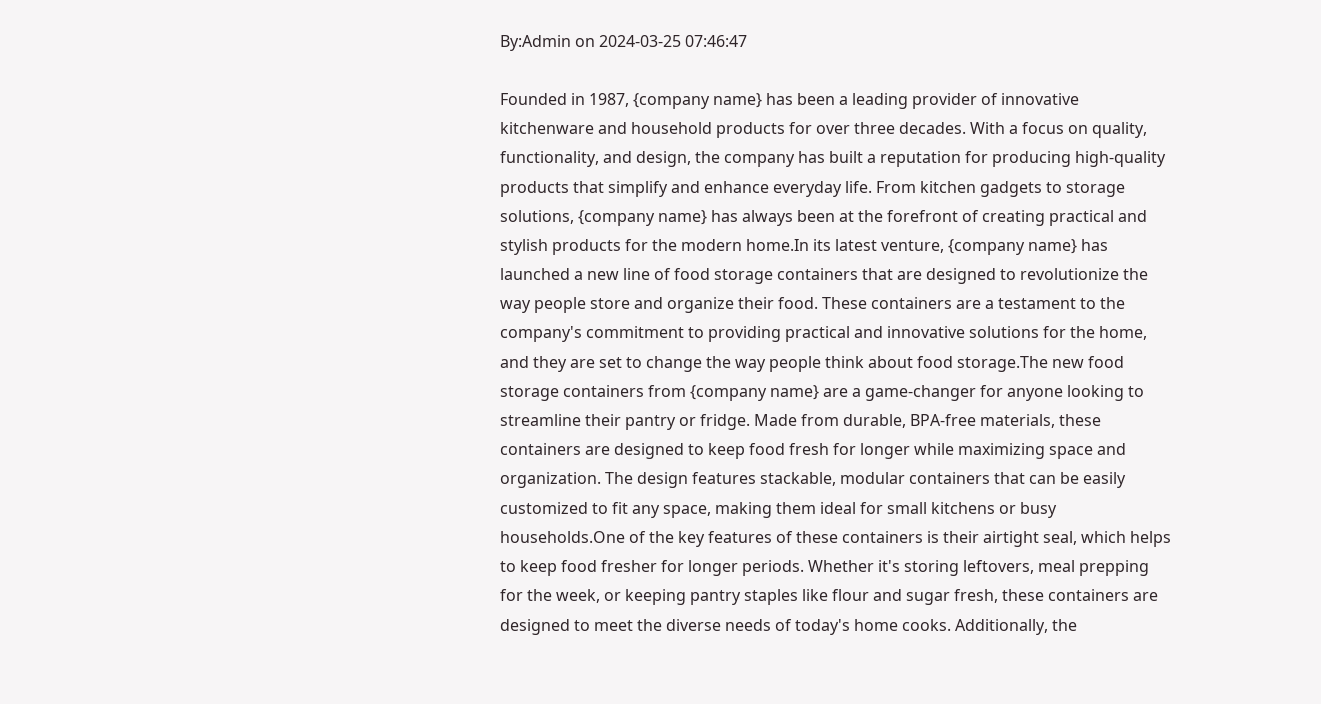By:Admin on 2024-03-25 07:46:47

Founded in 1987, {company name} has been a leading provider of innovative kitchenware and household products for over three decades. With a focus on quality, functionality, and design, the company has built a reputation for producing high-quality products that simplify and enhance everyday life. From kitchen gadgets to storage solutions, {company name} has always been at the forefront of creating practical and stylish products for the modern home.In its latest venture, {company name} has launched a new line of food storage containers that are designed to revolutionize the way people store and organize their food. These containers are a testament to the company's commitment to providing practical and innovative solutions for the home, and they are set to change the way people think about food storage.The new food storage containers from {company name} are a game-changer for anyone looking to streamline their pantry or fridge. Made from durable, BPA-free materials, these containers are designed to keep food fresh for longer while maximizing space and organization. The design features stackable, modular containers that can be easily customized to fit any space, making them ideal for small kitchens or busy households.One of the key features of these containers is their airtight seal, which helps to keep food fresher for longer periods. Whether it's storing leftovers, meal prepping for the week, or keeping pantry staples like flour and sugar fresh, these containers are designed to meet the diverse needs of today's home cooks. Additionally, the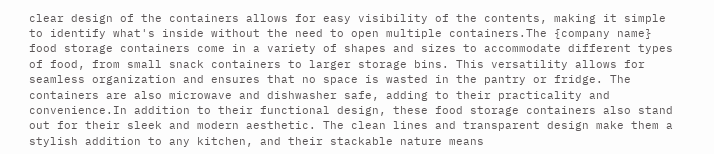clear design of the containers allows for easy visibility of the contents, making it simple to identify what's inside without the need to open multiple containers.The {company name} food storage containers come in a variety of shapes and sizes to accommodate different types of food, from small snack containers to larger storage bins. This versatility allows for seamless organization and ensures that no space is wasted in the pantry or fridge. The containers are also microwave and dishwasher safe, adding to their practicality and convenience.In addition to their functional design, these food storage containers also stand out for their sleek and modern aesthetic. The clean lines and transparent design make them a stylish addition to any kitchen, and their stackable nature means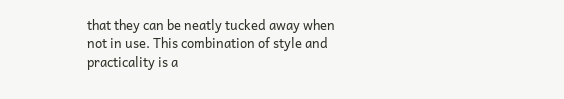that they can be neatly tucked away when not in use. This combination of style and practicality is a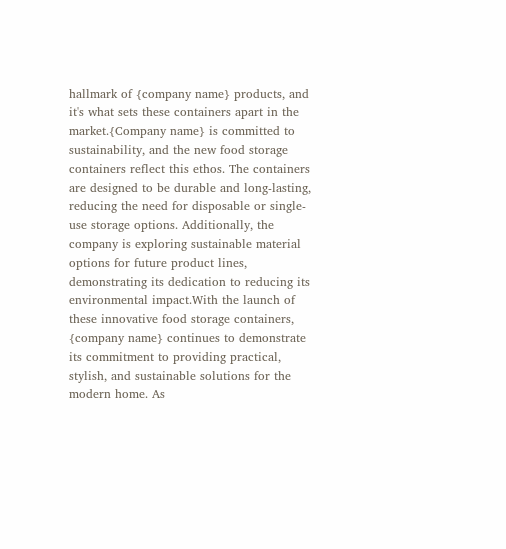hallmark of {company name} products, and it's what sets these containers apart in the market.{Company name} is committed to sustainability, and the new food storage containers reflect this ethos. The containers are designed to be durable and long-lasting, reducing the need for disposable or single-use storage options. Additionally, the company is exploring sustainable material options for future product lines, demonstrating its dedication to reducing its environmental impact.With the launch of these innovative food storage containers, {company name} continues to demonstrate its commitment to providing practical, stylish, and sustainable solutions for the modern home. As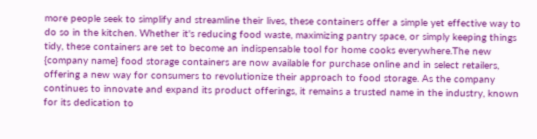more people seek to simplify and streamline their lives, these containers offer a simple yet effective way to do so in the kitchen. Whether it's reducing food waste, maximizing pantry space, or simply keeping things tidy, these containers are set to become an indispensable tool for home cooks everywhere.The new {company name} food storage containers are now available for purchase online and in select retailers, offering a new way for consumers to revolutionize their approach to food storage. As the company continues to innovate and expand its product offerings, it remains a trusted name in the industry, known for its dedication to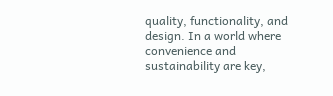quality, functionality, and design. In a world where convenience and sustainability are key,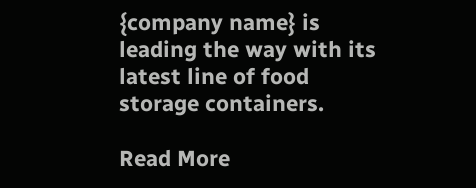{company name} is leading the way with its latest line of food storage containers.

Read More